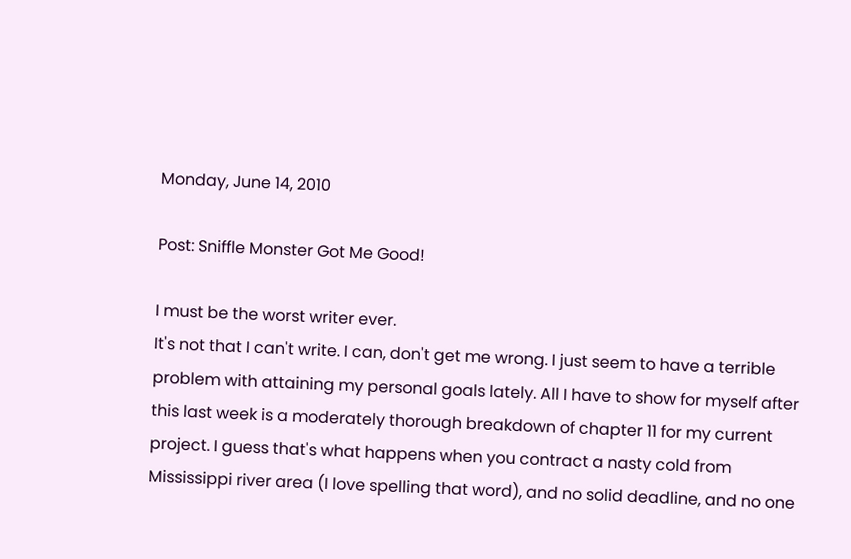Monday, June 14, 2010

Post: Sniffle Monster Got Me Good!

I must be the worst writer ever.
It's not that I can't write. I can, don't get me wrong. I just seem to have a terrible problem with attaining my personal goals lately. All I have to show for myself after this last week is a moderately thorough breakdown of chapter 11 for my current project. I guess that's what happens when you contract a nasty cold from Mississippi river area (I love spelling that word), and no solid deadline, and no one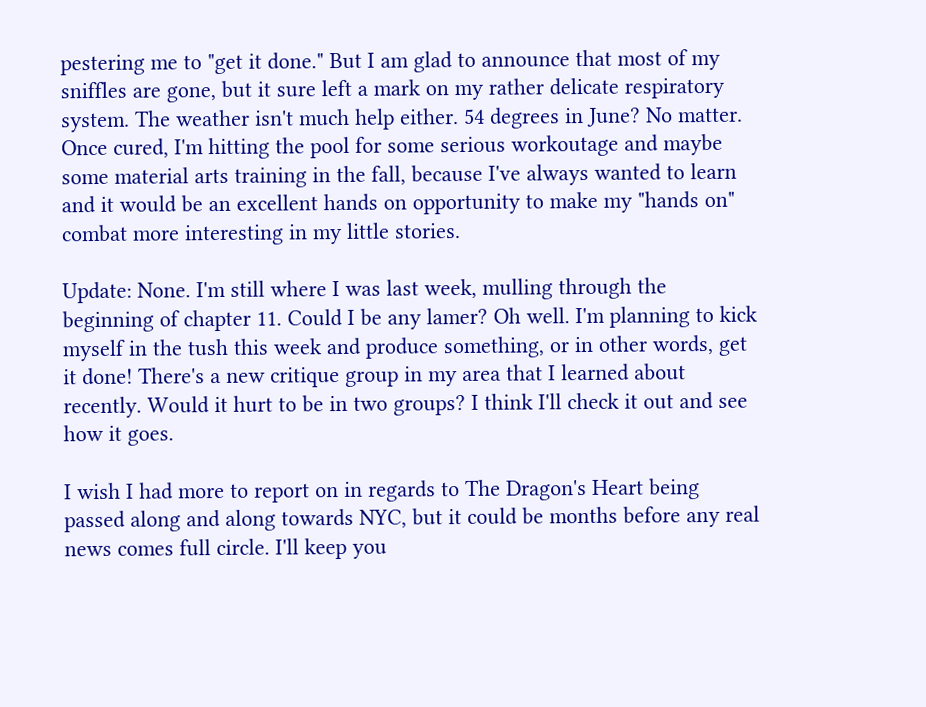pestering me to "get it done." But I am glad to announce that most of my sniffles are gone, but it sure left a mark on my rather delicate respiratory system. The weather isn't much help either. 54 degrees in June? No matter. Once cured, I'm hitting the pool for some serious workoutage and maybe some material arts training in the fall, because I've always wanted to learn and it would be an excellent hands on opportunity to make my "hands on" combat more interesting in my little stories.

Update: None. I'm still where I was last week, mulling through the beginning of chapter 11. Could I be any lamer? Oh well. I'm planning to kick myself in the tush this week and produce something, or in other words, get it done! There's a new critique group in my area that I learned about recently. Would it hurt to be in two groups? I think I'll check it out and see how it goes.

I wish I had more to report on in regards to The Dragon's Heart being passed along and along towards NYC, but it could be months before any real news comes full circle. I'll keep you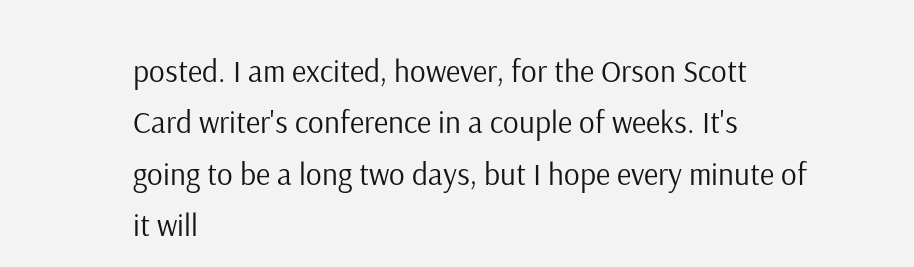posted. I am excited, however, for the Orson Scott Card writer's conference in a couple of weeks. It's going to be a long two days, but I hope every minute of it will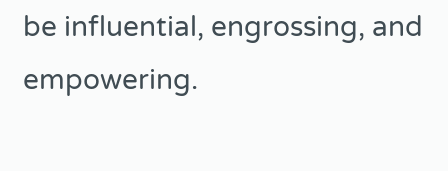be influential, engrossing, and empowering.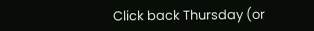Click back Thursday (or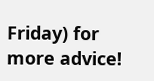Friday) for more advice!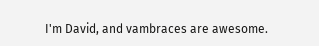I'm David, and vambraces are awesome.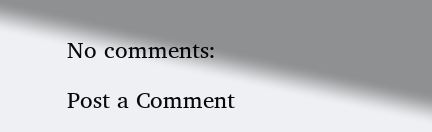No comments:

Post a Comment